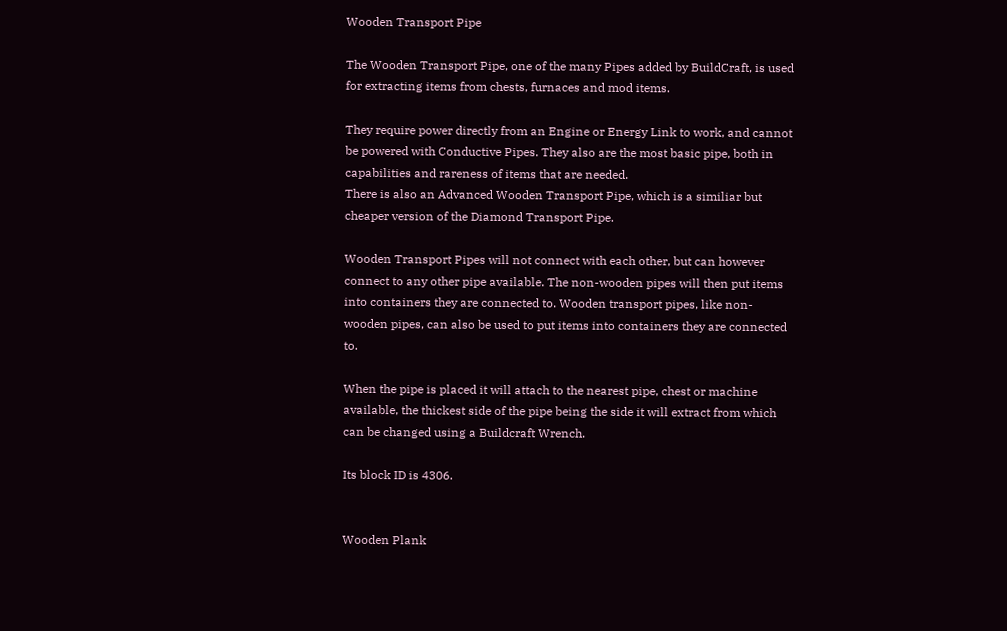Wooden Transport Pipe

The Wooden Transport Pipe, one of the many Pipes added by BuildCraft, is used for extracting items from chests, furnaces and mod items.

They require power directly from an Engine or Energy Link to work, and cannot be powered with Conductive Pipes. They also are the most basic pipe, both in capabilities and rareness of items that are needed.
There is also an Advanced Wooden Transport Pipe, which is a similiar but cheaper version of the Diamond Transport Pipe.

Wooden Transport Pipes will not connect with each other, but can however connect to any other pipe available. The non-wooden pipes will then put items into containers they are connected to. Wooden transport pipes, like non-wooden pipes, can also be used to put items into containers they are connected to.

When the pipe is placed it will attach to the nearest pipe, chest or machine available, the thickest side of the pipe being the side it will extract from which can be changed using a Buildcraft Wrench.

Its block ID is 4306.


Wooden Plank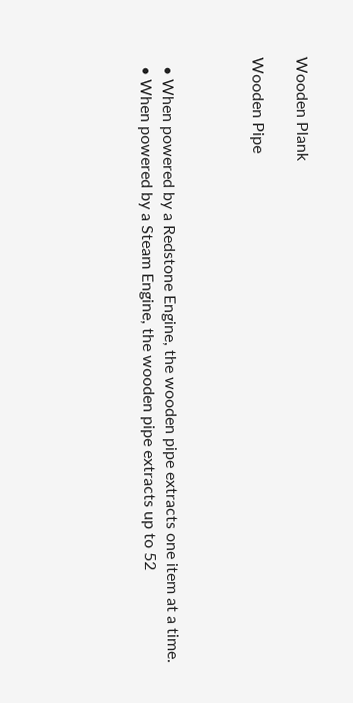Wooden Plank

Wooden Pipe



  • When powered by a Redstone Engine, the wooden pipe extracts one item at a time.
  • When powered by a Steam Engine, the wooden pipe extracts up to 52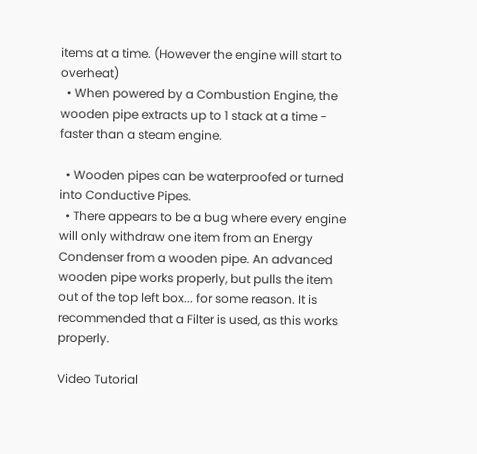items at a time. (However the engine will start to overheat)
  • When powered by a Combustion Engine, the wooden pipe extracts up to 1 stack at a time - faster than a steam engine.

  • Wooden pipes can be waterproofed or turned into Conductive Pipes.
  • There appears to be a bug where every engine will only withdraw one item from an Energy Condenser from a wooden pipe. An advanced wooden pipe works properly, but pulls the item out of the top left box... for some reason. It is recommended that a Filter is used, as this works properly.

Video Tutorial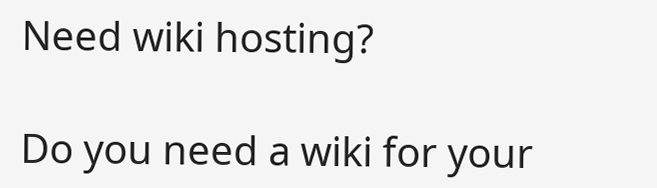Need wiki hosting?

Do you need a wiki for your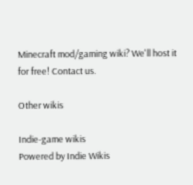Minecraft mod/gaming wiki? We'll host it for free! Contact us.

Other wikis

Indie-game wikis
Powered by Indie Wikis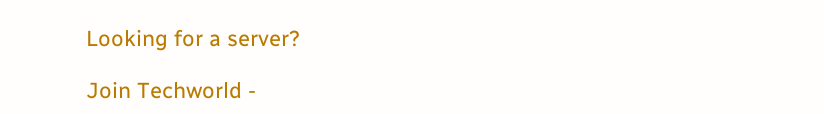Looking for a server?

Join Techworld -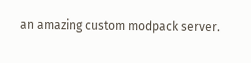an amazing custom modpack server.